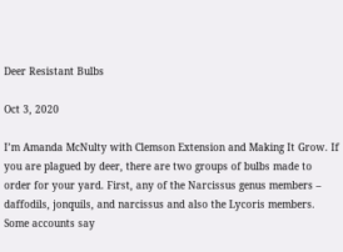Deer Resistant Bulbs

Oct 3, 2020

I’m Amanda McNulty with Clemson Extension and Making It Grow. If you are plagued by deer, there are two groups of bulbs made to order for your yard. First, any of the Narcissus genus members – daffodils, jonquils, and narcissus and also the Lycoris members. Some accounts say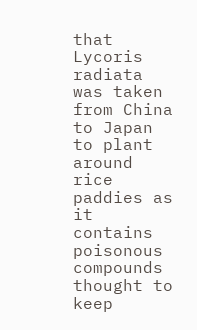that Lycoris radiata was taken from China to Japan to plant around rice paddies as it contains poisonous compounds thought to keep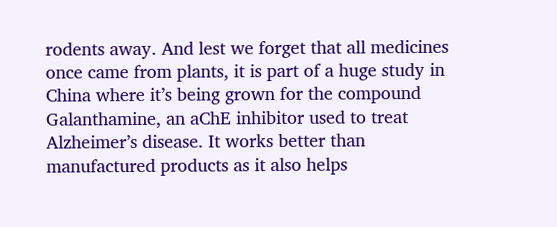rodents away. And lest we forget that all medicines once came from plants, it is part of a huge study in China where it’s being grown for the compound Galanthamine, an aChE inhibitor used to treat Alzheimer’s disease. It works better than manufactured products as it also helps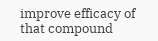improve efficacy of that compound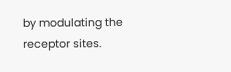by modulating the receptor sites.